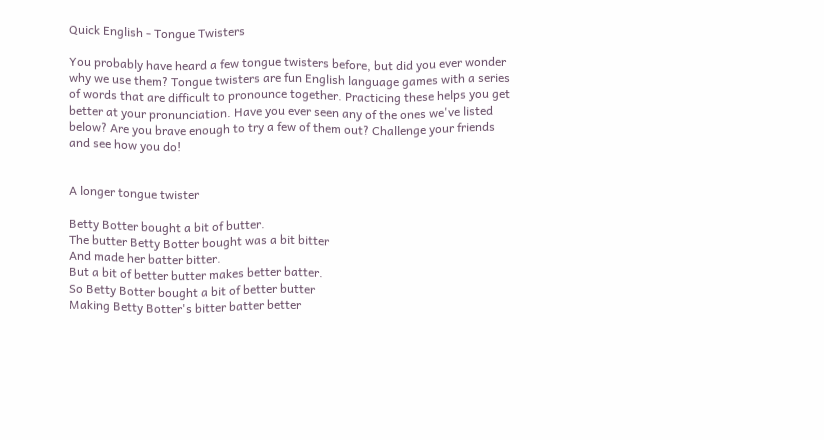Quick English - Tongue Twisters

You probably have heard a few tongue twisters before, but did you ever wonder why we use them? Tongue twisters are fun English language games with a series of words that are difficult to pronounce together. Practicing these helps you get better at your pronunciation. Have you ever seen any of the ones we've listed below? Are you brave enough to try a few of them out? Challenge your friends and see how you do!


A longer tongue twister

Betty Botter bought a bit of butter.
The butter Betty Botter bought was a bit bitter
And made her batter bitter.
But a bit of better butter makes better batter.
So Betty Botter bought a bit of better butter
Making Betty Botter's bitter batter better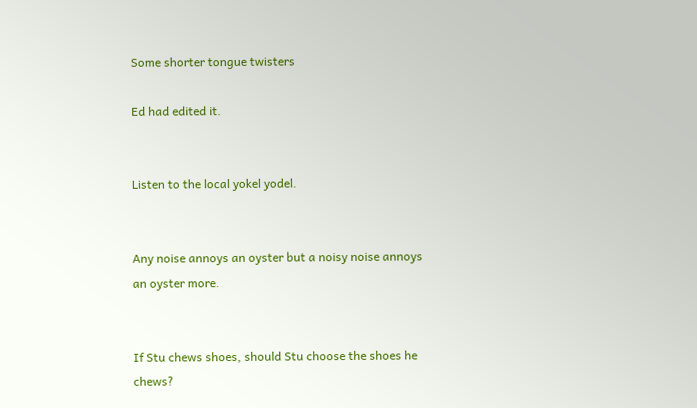Some shorter tongue twisters

Ed had edited it.


Listen to the local yokel yodel.


Any noise annoys an oyster but a noisy noise annoys an oyster more.


If Stu chews shoes, should Stu choose the shoes he chews?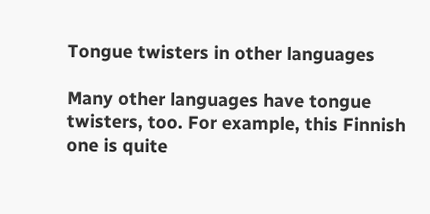Tongue twisters in other languages

Many other languages have tongue twisters, too. For example, this Finnish one is quite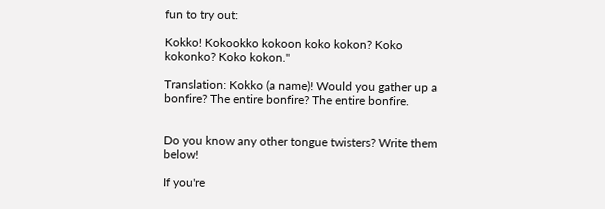fun to try out:

Kokko! Kokookko kokoon koko kokon? Koko kokonko? Koko kokon."

Translation: Kokko (a name)! Would you gather up a bonfire? The entire bonfire? The entire bonfire.


Do you know any other tongue twisters? Write them below!

If you're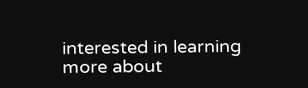interested in learning more about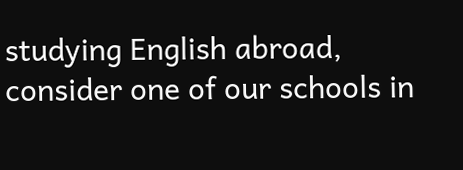studying English abroad, consider one of our schools in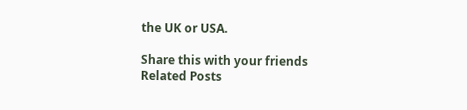the UK or USA.

Share this with your friends
Related Posts